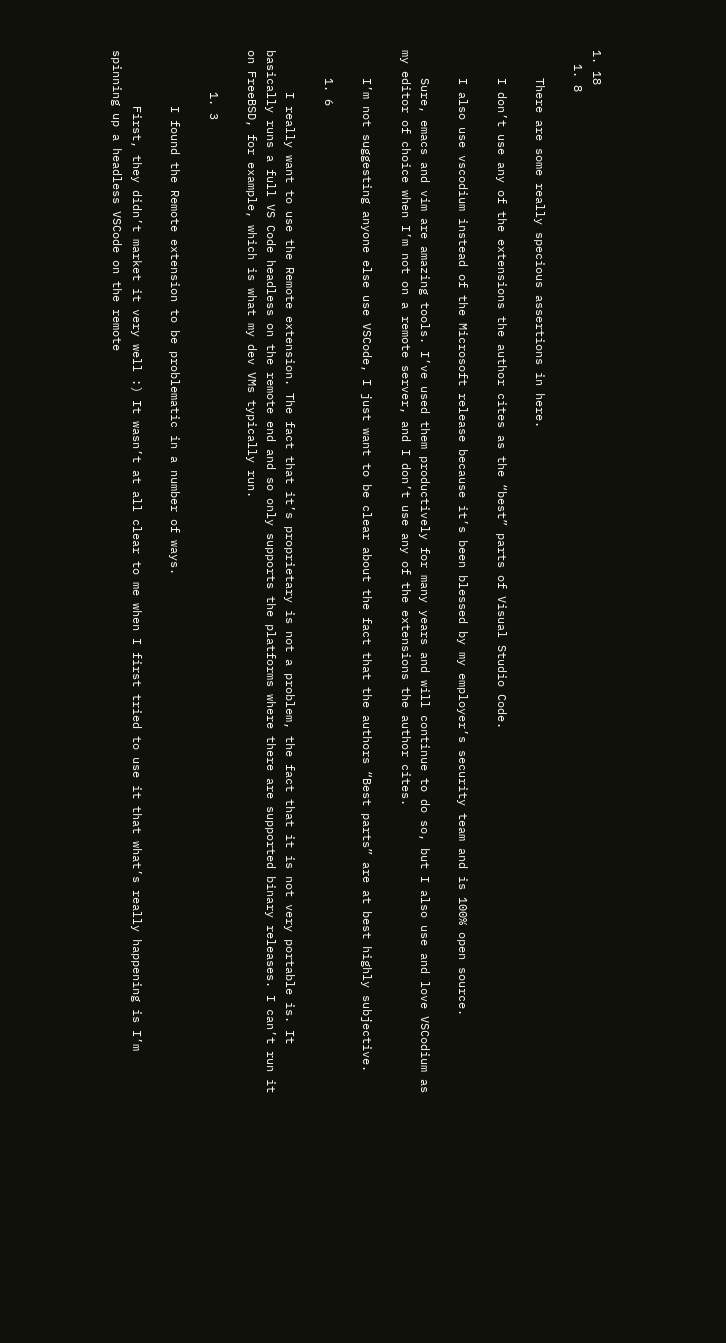1. 18
  1. 8

    There are some really specious assertions in here.

    I don’t use any of the extensions the author cites as the “best” parts of Visual Studio Code.

    I also use vscodium instead of the Microsoft release because it’s been blessed by my employer’s security team and is 100% open source.

    Sure, emacs and vim are amazing tools. I’ve used them productively for many years and will continue to do so, but I also use and love VSCodium as my editor of choice when I’m not on a remote server, and I don’t use any of the extensions the author cites.

    I’m not suggesting anyone else use VSCode, I just want to be clear about the fact that the authors “Best parts” are at best highly subjective.

    1. 6

      I really want to use the Remote extension. The fact that it’s proprietary is not a problem, the fact that it is not very portable is. It basically runs a full VS Code headless on the remote end and so only supports the platforms where there are supported binary releases. I can’t run it on FreeBSD, for example, which is what my dev VMs typically run.

      1. 3

        I found the Remote extension to be problematic in a number of ways.

        First, they didn’t market it very well :) It wasn’t at all clear to me when I first tried to use it that what’s really happening is I’m spinning up a headless VSCode on the remote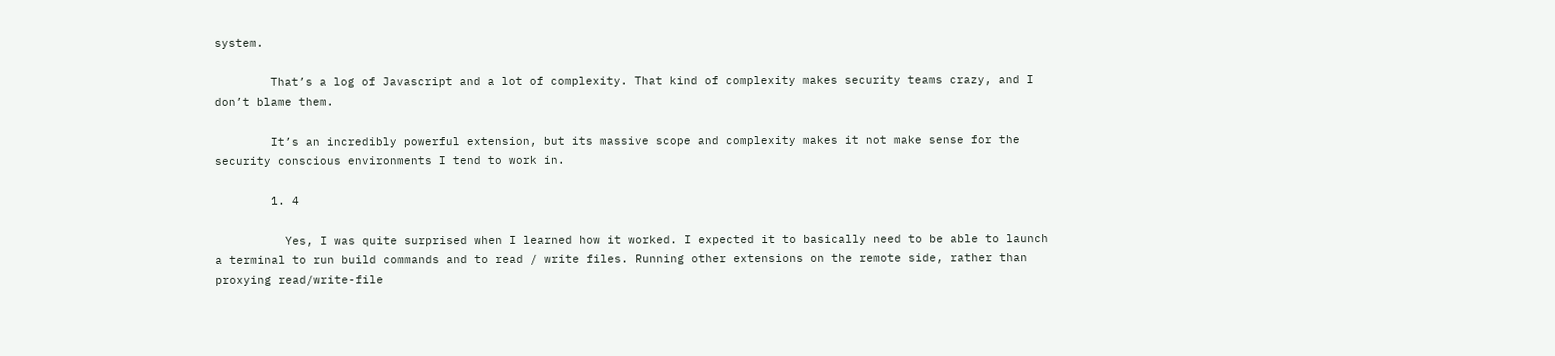system.

        That’s a log of Javascript and a lot of complexity. That kind of complexity makes security teams crazy, and I don’t blame them.

        It’s an incredibly powerful extension, but its massive scope and complexity makes it not make sense for the security conscious environments I tend to work in.

        1. 4

          Yes, I was quite surprised when I learned how it worked. I expected it to basically need to be able to launch a terminal to run build commands and to read / write files. Running other extensions on the remote side, rather than proxying read/write-file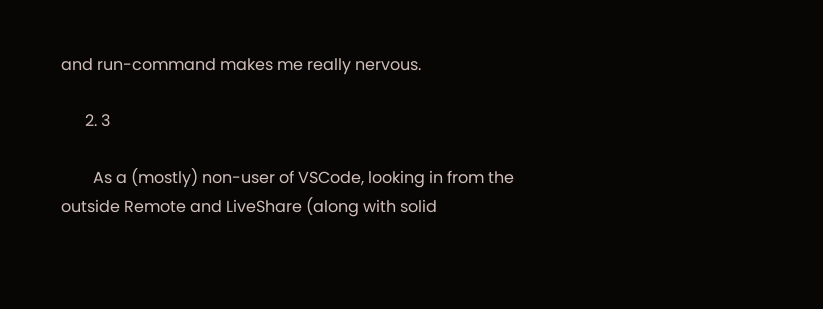and run-command makes me really nervous.

      2. 3

        As a (mostly) non-user of VSCode, looking in from the outside Remote and LiveShare (along with solid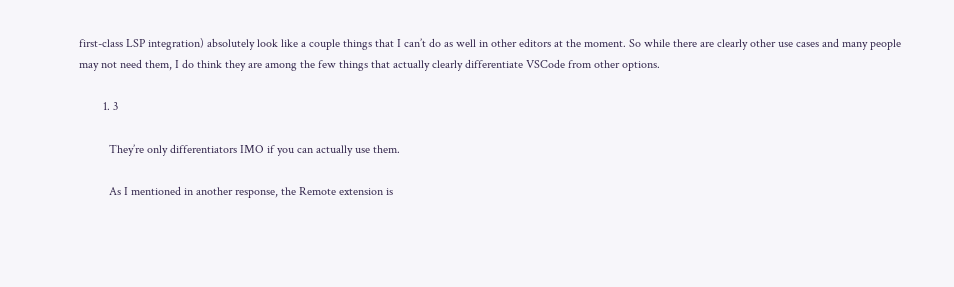first-class LSP integration) absolutely look like a couple things that I can’t do as well in other editors at the moment. So while there are clearly other use cases and many people may not need them, I do think they are among the few things that actually clearly differentiate VSCode from other options.

        1. 3

          They’re only differentiators IMO if you can actually use them.

          As I mentioned in another response, the Remote extension is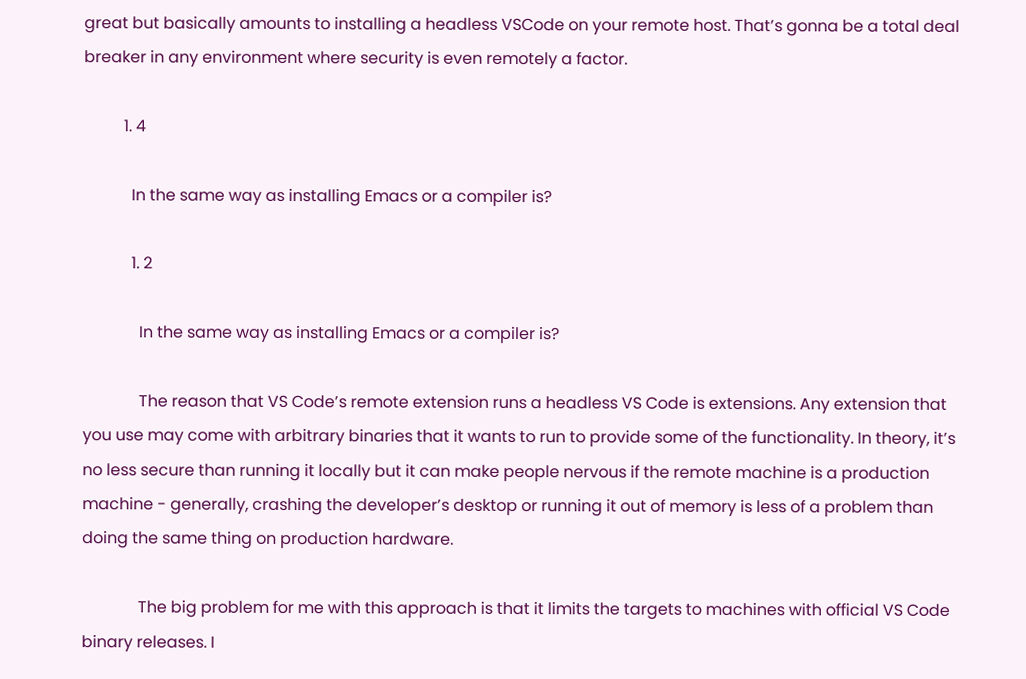great but basically amounts to installing a headless VSCode on your remote host. That’s gonna be a total deal breaker in any environment where security is even remotely a factor.

          1. 4

            In the same way as installing Emacs or a compiler is?

            1. 2

              In the same way as installing Emacs or a compiler is?

              The reason that VS Code’s remote extension runs a headless VS Code is extensions. Any extension that you use may come with arbitrary binaries that it wants to run to provide some of the functionality. In theory, it’s no less secure than running it locally but it can make people nervous if the remote machine is a production machine - generally, crashing the developer’s desktop or running it out of memory is less of a problem than doing the same thing on production hardware.

              The big problem for me with this approach is that it limits the targets to machines with official VS Code binary releases. I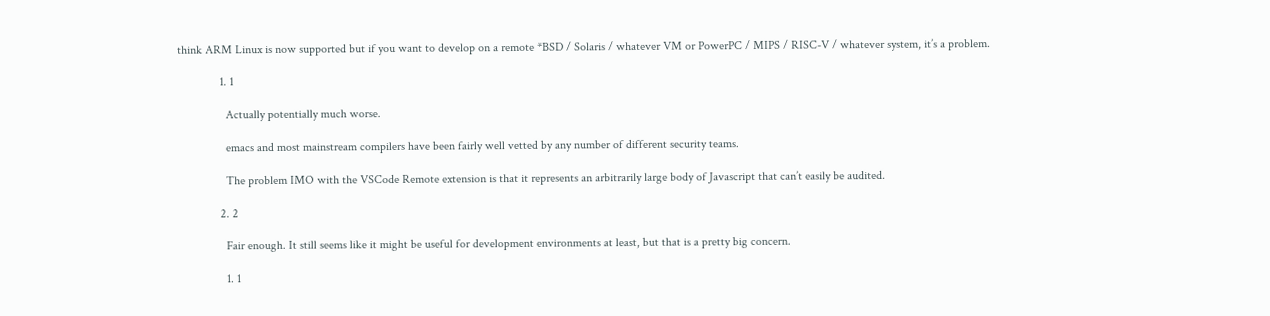think ARM Linux is now supported but if you want to develop on a remote *BSD / Solaris / whatever VM or PowerPC / MIPS / RISC-V / whatever system, it’s a problem.

              1. 1

                Actually potentially much worse.

                emacs and most mainstream compilers have been fairly well vetted by any number of different security teams.

                The problem IMO with the VSCode Remote extension is that it represents an arbitrarily large body of Javascript that can’t easily be audited.

              2. 2

                Fair enough. It still seems like it might be useful for development environments at least, but that is a pretty big concern.

                1. 1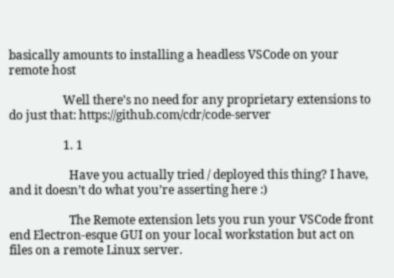basically amounts to installing a headless VSCode on your remote host

                  Well there’s no need for any proprietary extensions to do just that: https://github.com/cdr/code-server

                  1. 1

                    Have you actually tried / deployed this thing? I have, and it doesn’t do what you’re asserting here :)

                    The Remote extension lets you run your VSCode front end Electron-esque GUI on your local workstation but act on files on a remote Linux server.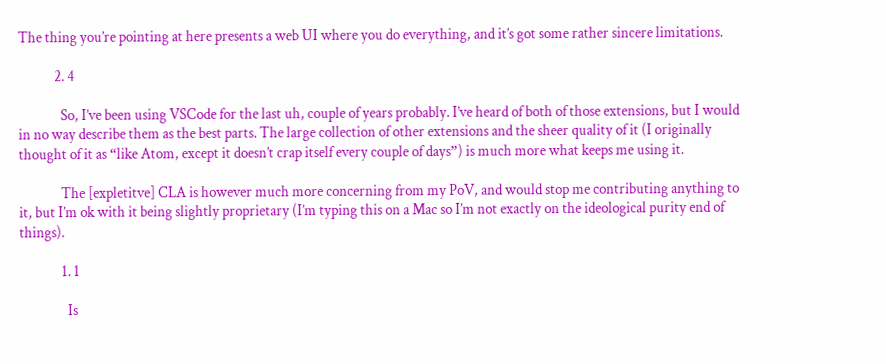The thing you’re pointing at here presents a web UI where you do everything, and it’s got some rather sincere limitations.

            2. 4

              So, I’ve been using VSCode for the last uh, couple of years probably. I’ve heard of both of those extensions, but I would in no way describe them as the best parts. The large collection of other extensions and the sheer quality of it (I originally thought of it as “like Atom, except it doesn’t crap itself every couple of days”) is much more what keeps me using it.

              The [expletitve] CLA is however much more concerning from my PoV, and would stop me contributing anything to it, but I’m ok with it being slightly proprietary (I’m typing this on a Mac so I’m not exactly on the ideological purity end of things).

              1. 1

                Is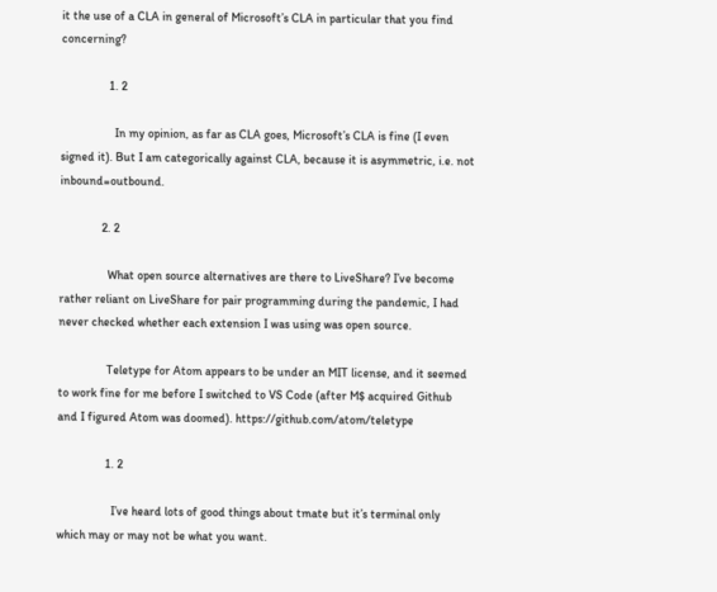it the use of a CLA in general of Microsoft’s CLA in particular that you find concerning?

                1. 2

                  In my opinion, as far as CLA goes, Microsoft’s CLA is fine (I even signed it). But I am categorically against CLA, because it is asymmetric, i.e. not inbound=outbound.

              2. 2

                What open source alternatives are there to LiveShare? I’ve become rather reliant on LiveShare for pair programming during the pandemic, I had never checked whether each extension I was using was open source.

                Teletype for Atom appears to be under an MIT license, and it seemed to work fine for me before I switched to VS Code (after M$ acquired Github and I figured Atom was doomed). https://github.com/atom/teletype

                1. 2

                  I’ve heard lots of good things about tmate but it’s terminal only which may or may not be what you want.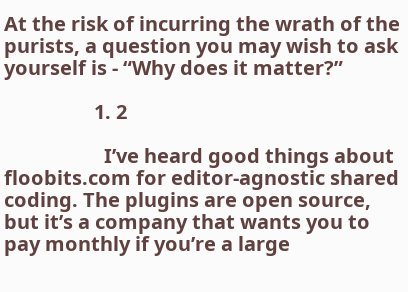At the risk of incurring the wrath of the purists, a question you may wish to ask yourself is - “Why does it matter?”

                  1. 2

                    I’ve heard good things about floobits.com for editor-agnostic shared coding. The plugins are open source, but it’s a company that wants you to pay monthly if you’re a large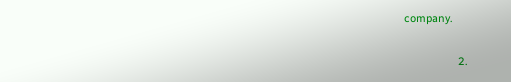company.

                  2.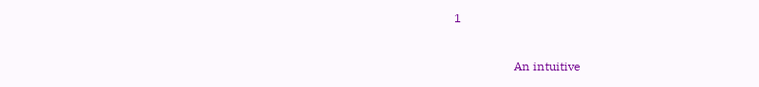1

                    An intuitive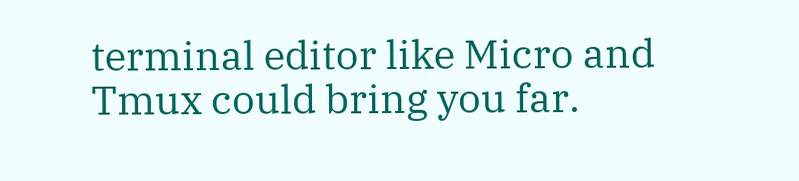terminal editor like Micro and Tmux could bring you far.